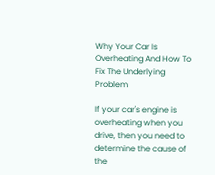Why Your Car Is Overheating And How To Fix The Underlying Problem

If your car's engine is overheating when you drive, then you need to determine the cause of the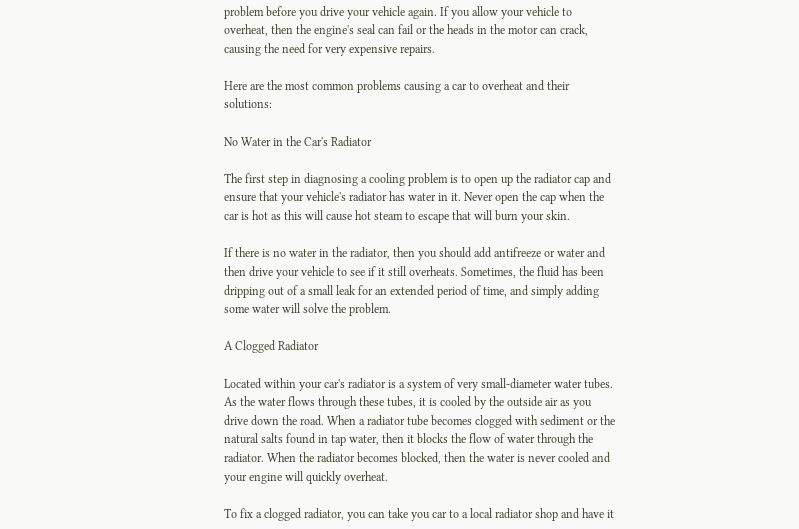problem before you drive your vehicle again. If you allow your vehicle to overheat, then the engine's seal can fail or the heads in the motor can crack, causing the need for very expensive repairs.

Here are the most common problems causing a car to overheat and their solutions:

No Water in the Car's Radiator

The first step in diagnosing a cooling problem is to open up the radiator cap and ensure that your vehicle's radiator has water in it. Never open the cap when the car is hot as this will cause hot steam to escape that will burn your skin.

If there is no water in the radiator, then you should add antifreeze or water and then drive your vehicle to see if it still overheats. Sometimes, the fluid has been dripping out of a small leak for an extended period of time, and simply adding some water will solve the problem.

A Clogged Radiator

Located within your car's radiator is a system of very small-diameter water tubes. As the water flows through these tubes, it is cooled by the outside air as you drive down the road. When a radiator tube becomes clogged with sediment or the natural salts found in tap water, then it blocks the flow of water through the radiator. When the radiator becomes blocked, then the water is never cooled and your engine will quickly overheat.

To fix a clogged radiator, you can take you car to a local radiator shop and have it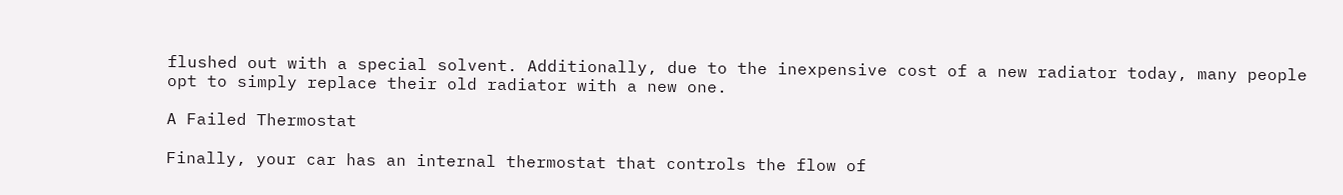flushed out with a special solvent. Additionally, due to the inexpensive cost of a new radiator today, many people opt to simply replace their old radiator with a new one.

A Failed Thermostat

Finally, your car has an internal thermostat that controls the flow of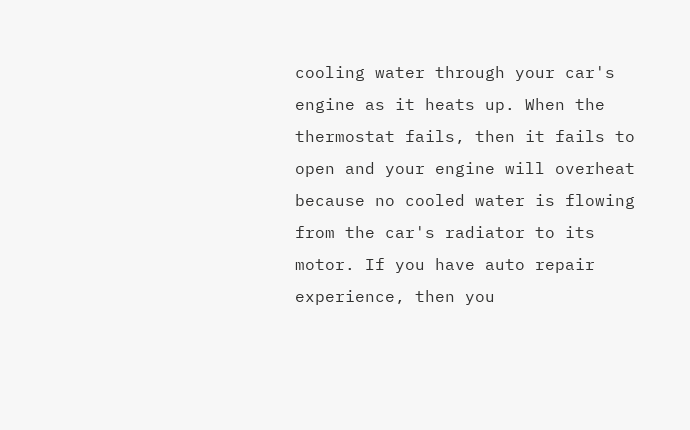cooling water through your car's engine as it heats up. When the thermostat fails, then it fails to open and your engine will overheat because no cooled water is flowing from the car's radiator to its motor. If you have auto repair experience, then you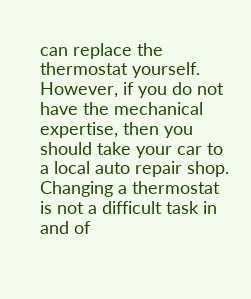can replace the thermostat yourself. However, if you do not have the mechanical expertise, then you should take your car to a local auto repair shop. Changing a thermostat is not a difficult task in and of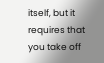itself, but it requires that you take off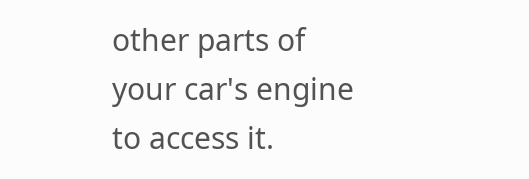other parts of your car's engine to access it.